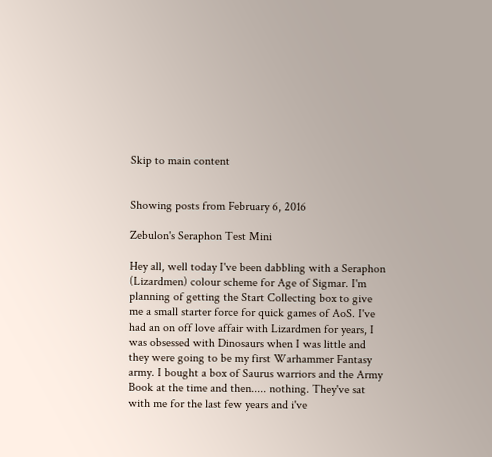Skip to main content


Showing posts from February 6, 2016

Zebulon's Seraphon Test Mini

Hey all, well today I've been dabbling with a Seraphon (Lizardmen) colour scheme for Age of Sigmar. I'm planning of getting the Start Collecting box to give me a small starter force for quick games of AoS. I've had an on off love affair with Lizardmen for years, I was obsessed with Dinosaurs when I was little and they were going to be my first Warhammer Fantasy army. I bought a box of Saurus warriors and the Army Book at the time and then..... nothing. They've sat with me for the last few years and i've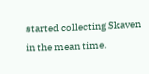started collecting Skaven in the mean time.